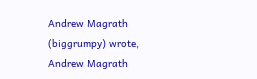Andrew Magrath (biggrumpy) wrote,
Andrew Magrath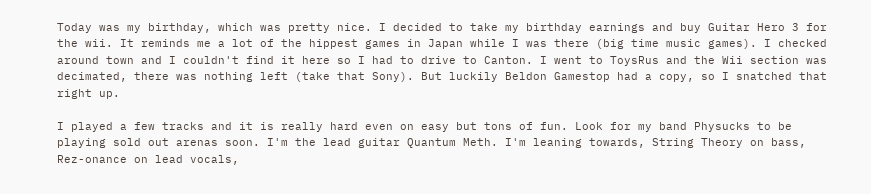Today was my birthday, which was pretty nice. I decided to take my birthday earnings and buy Guitar Hero 3 for the wii. It reminds me a lot of the hippest games in Japan while I was there (big time music games). I checked around town and I couldn't find it here so I had to drive to Canton. I went to ToysRus and the Wii section was decimated, there was nothing left (take that Sony). But luckily Beldon Gamestop had a copy, so I snatched that right up.

I played a few tracks and it is really hard even on easy but tons of fun. Look for my band Physucks to be playing sold out arenas soon. I'm the lead guitar Quantum Meth. I'm leaning towards, String Theory on bass, Rez-onance on lead vocals,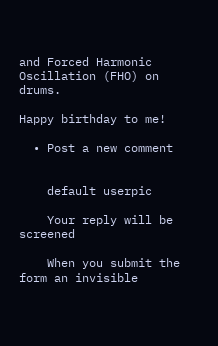and Forced Harmonic Oscillation (FHO) on drums.

Happy birthday to me!

  • Post a new comment


    default userpic

    Your reply will be screened

    When you submit the form an invisible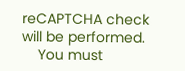reCAPTCHA check will be performed.
    You must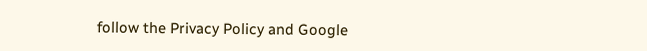follow the Privacy Policy and Google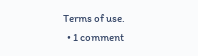Terms of use.
  • 1 comment